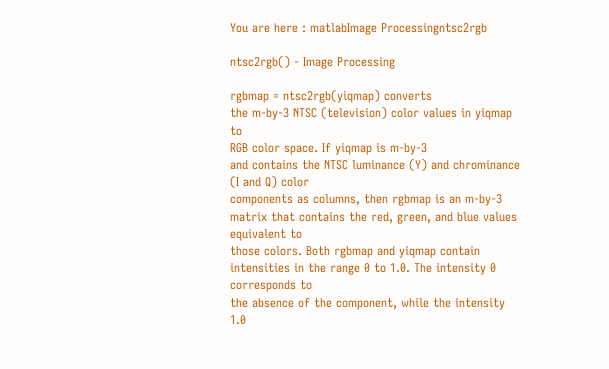You are here : matlabImage Processingntsc2rgb

ntsc2rgb() - Image Processing

rgbmap = ntsc2rgb(yiqmap) converts
the m-by-3 NTSC (television) color values in yiqmap to
RGB color space. If yiqmap is m-by-3
and contains the NTSC luminance (Y) and chrominance (I and Q) color
components as columns, then rgbmap is an m-by-3
matrix that contains the red, green, and blue values equivalent to
those colors. Both rgbmap and yiqmap contain
intensities in the range 0 to 1.0. The intensity 0 corresponds to
the absence of the component, while the intensity 1.0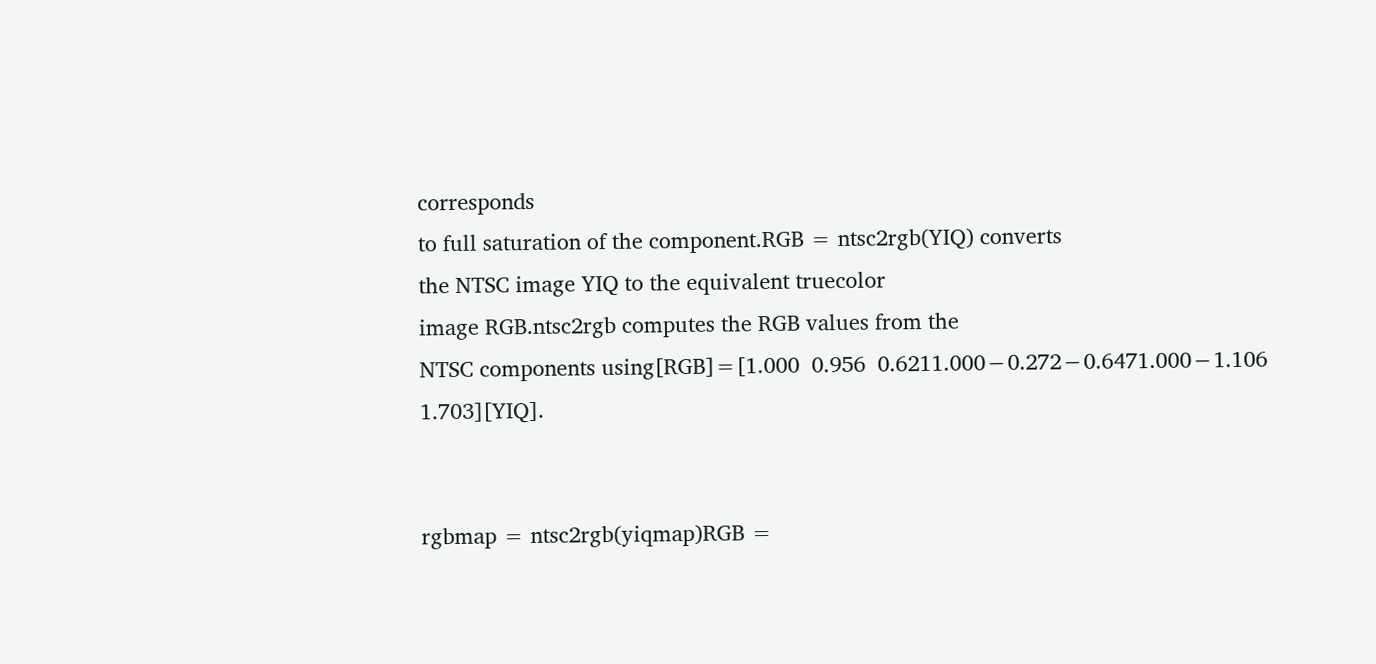corresponds
to full saturation of the component.RGB = ntsc2rgb(YIQ) converts
the NTSC image YIQ to the equivalent truecolor
image RGB.ntsc2rgb computes the RGB values from the
NTSC components using[RGB]=[1.000  0.956  0.6211.000−0.272−0.6471.000−1.106  1.703][YIQ].


rgbmap = ntsc2rgb(yiqmap)RGB =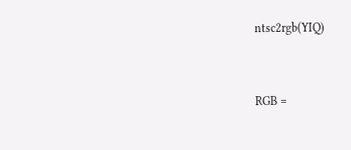ntsc2rgb(YIQ)


RGB =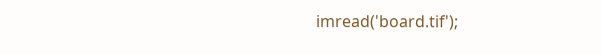imread('board.tif');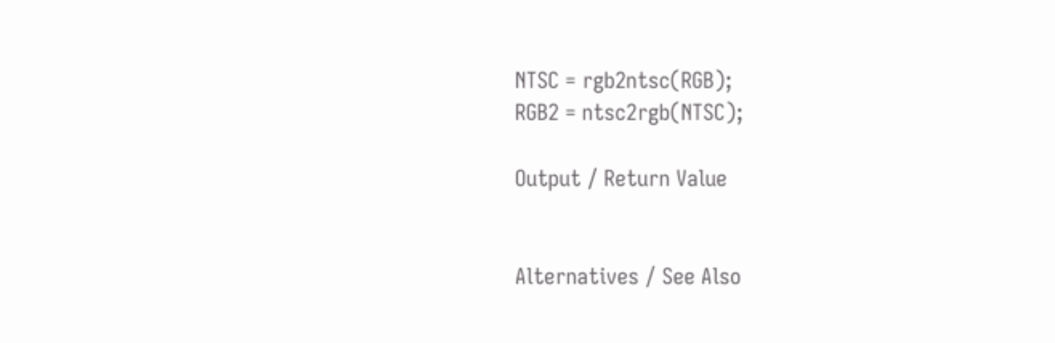NTSC = rgb2ntsc(RGB);
RGB2 = ntsc2rgb(NTSC);

Output / Return Value


Alternatives / See Also